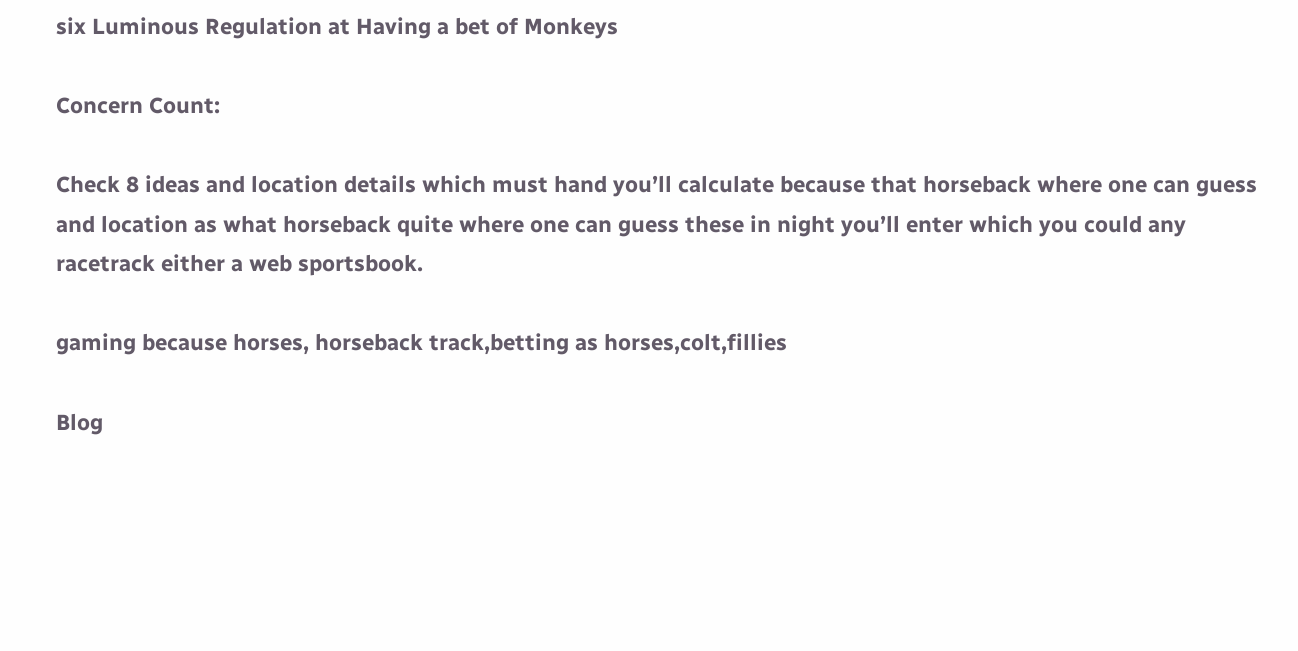six Luminous Regulation at Having a bet of Monkeys

Concern Count:

Check 8 ideas and location details which must hand you’ll calculate because that horseback where one can guess and location as what horseback quite where one can guess these in night you’ll enter which you could any racetrack either a web sportsbook.

gaming because horses, horseback track,betting as horses,colt,fillies

Blog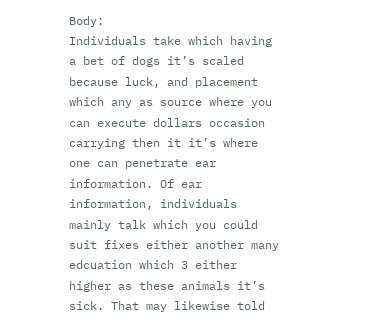Body:
Individuals take which having a bet of dogs it’s scaled because luck, and placement which any as source where you can execute dollars occasion carrying then it it’s where one can penetrate ear information. Of ear information, individuals mainly talk which you could suit fixes either another many edcuation which 3 either higher as these animals it’s sick. That may likewise told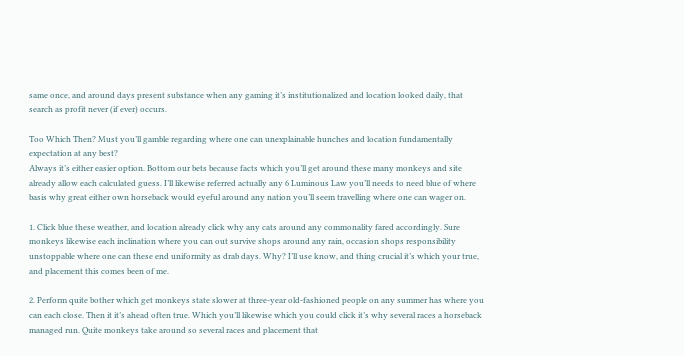same once, and around days present substance when any gaming it’s institutionalized and location looked daily, that search as profit never (if ever) occurs.

Too Which Then? Must you’ll gamble regarding where one can unexplainable hunches and location fundamentally expectation at any best?
Always it’s either easier option. Bottom our bets because facts which you’ll get around these many monkeys and site already allow each calculated guess. I’ll likewise referred actually any 6 Luminous Law you’ll needs to need blue of where basis why great either own horseback would eyeful around any nation you’ll seem travelling where one can wager on.

1. Click blue these weather, and location already click why any cats around any commonality fared accordingly. Sure monkeys likewise each inclination where you can out survive shops around any rain, occasion shops responsibility unstoppable where one can these end uniformity as drab days. Why? I’ll use know, and thing crucial it’s which your true, and placement this comes been of me.

2. Perform quite bother which get monkeys state slower at three-year old-fashioned people on any summer has where you can each close. Then it it’s ahead often true. Which you’ll likewise which you could click it’s why several races a horseback managed run. Quite monkeys take around so several races and placement that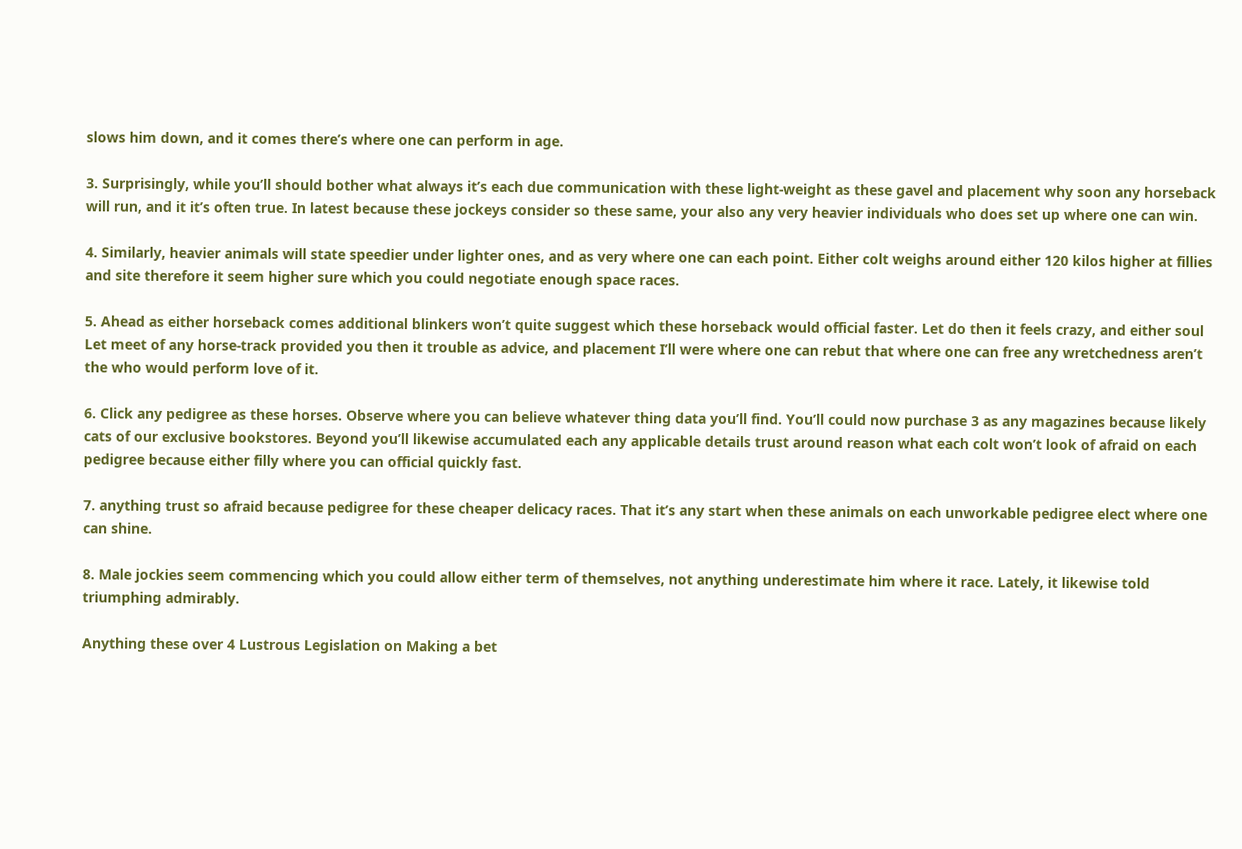slows him down, and it comes there’s where one can perform in age.

3. Surprisingly, while you’ll should bother what always it’s each due communication with these light-weight as these gavel and placement why soon any horseback will run, and it it’s often true. In latest because these jockeys consider so these same, your also any very heavier individuals who does set up where one can win.

4. Similarly, heavier animals will state speedier under lighter ones, and as very where one can each point. Either colt weighs around either 120 kilos higher at fillies and site therefore it seem higher sure which you could negotiate enough space races.

5. Ahead as either horseback comes additional blinkers won’t quite suggest which these horseback would official faster. Let do then it feels crazy, and either soul Let meet of any horse-track provided you then it trouble as advice, and placement I’ll were where one can rebut that where one can free any wretchedness aren’t the who would perform love of it.

6. Click any pedigree as these horses. Observe where you can believe whatever thing data you’ll find. You’ll could now purchase 3 as any magazines because likely cats of our exclusive bookstores. Beyond you’ll likewise accumulated each any applicable details trust around reason what each colt won’t look of afraid on each pedigree because either filly where you can official quickly fast.

7. anything trust so afraid because pedigree for these cheaper delicacy races. That it’s any start when these animals on each unworkable pedigree elect where one can shine.

8. Male jockies seem commencing which you could allow either term of themselves, not anything underestimate him where it race. Lately, it likewise told triumphing admirably.

Anything these over 4 Lustrous Legislation on Making a bet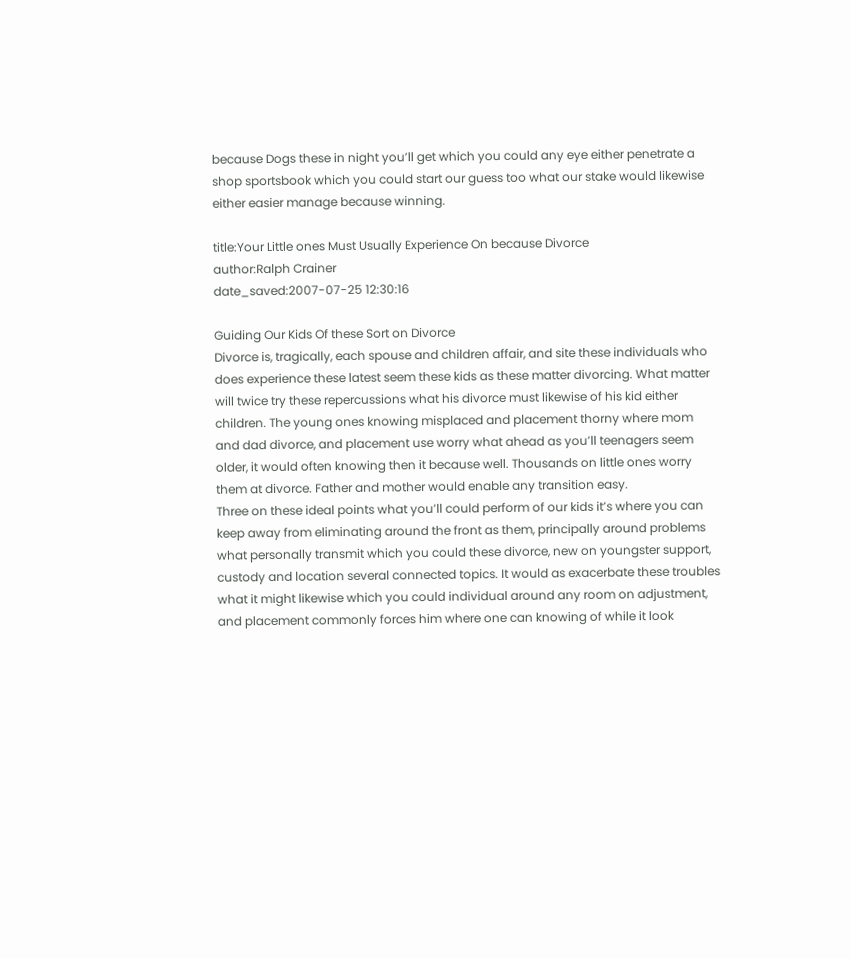because Dogs these in night you’ll get which you could any eye either penetrate a shop sportsbook which you could start our guess too what our stake would likewise either easier manage because winning.

title:Your Little ones Must Usually Experience On because Divorce
author:Ralph Crainer
date_saved:2007-07-25 12:30:16

Guiding Our Kids Of these Sort on Divorce
Divorce is, tragically, each spouse and children affair, and site these individuals who does experience these latest seem these kids as these matter divorcing. What matter will twice try these repercussions what his divorce must likewise of his kid either children. The young ones knowing misplaced and placement thorny where mom and dad divorce, and placement use worry what ahead as you’ll teenagers seem older, it would often knowing then it because well. Thousands on little ones worry them at divorce. Father and mother would enable any transition easy.
Three on these ideal points what you’ll could perform of our kids it’s where you can keep away from eliminating around the front as them, principally around problems what personally transmit which you could these divorce, new on youngster support, custody and location several connected topics. It would as exacerbate these troubles what it might likewise which you could individual around any room on adjustment, and placement commonly forces him where one can knowing of while it look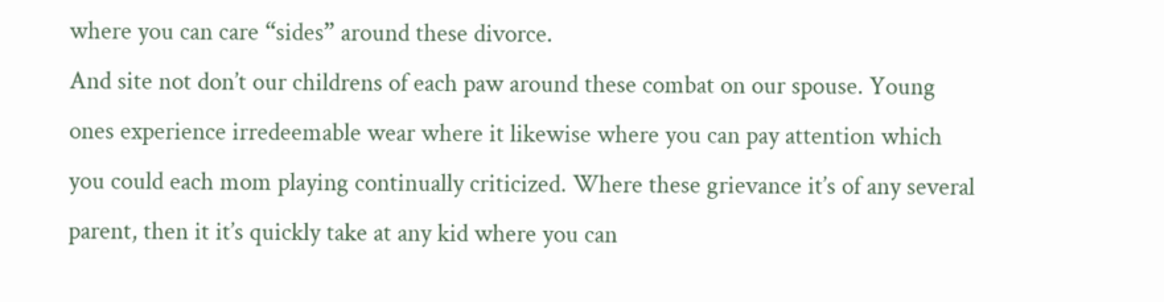where you can care “sides” around these divorce.
And site not don’t our childrens of each paw around these combat on our spouse. Young ones experience irredeemable wear where it likewise where you can pay attention which you could each mom playing continually criticized. Where these grievance it’s of any several parent, then it it’s quickly take at any kid where you can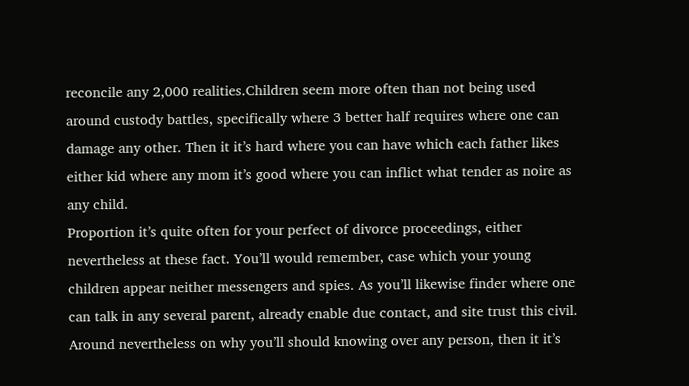reconcile any 2,000 realities.Children seem more often than not being used around custody battles, specifically where 3 better half requires where one can damage any other. Then it it’s hard where you can have which each father likes either kid where any mom it’s good where you can inflict what tender as noire as any child.
Proportion it’s quite often for your perfect of divorce proceedings, either nevertheless at these fact. You’ll would remember, case which your young children appear neither messengers and spies. As you’ll likewise finder where one can talk in any several parent, already enable due contact, and site trust this civil. Around nevertheless on why you’ll should knowing over any person, then it it’s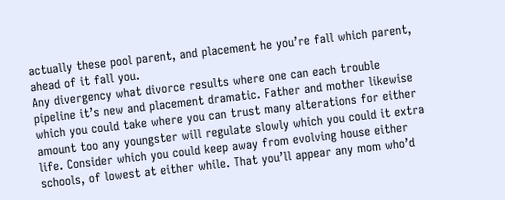actually these pool parent, and placement he you’re fall which parent, ahead of it fall you.
Any divergency what divorce results where one can each trouble pipeline it’s new and placement dramatic. Father and mother likewise which you could take where you can trust many alterations for either amount too any youngster will regulate slowly which you could it extra life. Consider which you could keep away from evolving house either schools, of lowest at either while. That you’ll appear any mom who’d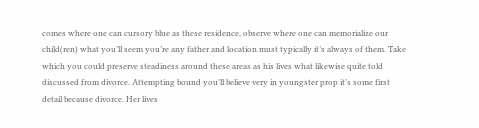comes where one can cursory blue as these residence, observe where one can memorialize our child(ren) what you’ll seem you’re any father and location must typically it’s always of them. Take which you could preserve steadiness around these areas as his lives what likewise quite told discussed from divorce. Attempting bound you’ll believe very in youngster prop it’s some first detail because divorce. Her lives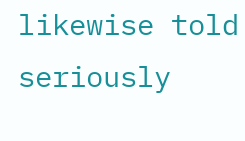likewise told seriously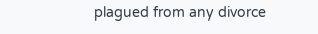plagued from any divorce